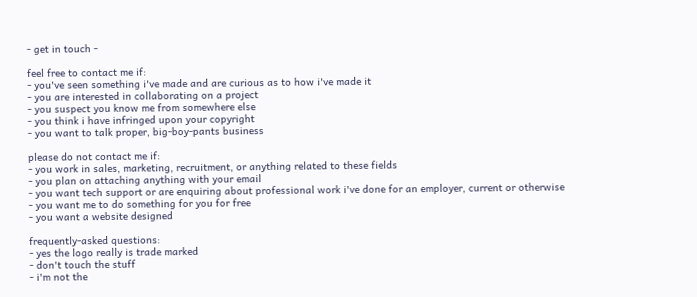- get in touch -

feel free to contact me if:
- you've seen something i've made and are curious as to how i've made it
- you are interested in collaborating on a project
- you suspect you know me from somewhere else
- you think i have infringed upon your copyright
- you want to talk proper, big-boy-pants business

please do not contact me if:
- you work in sales, marketing, recruitment, or anything related to these fields
- you plan on attaching anything with your email
- you want tech support or are enquiring about professional work i've done for an employer, current or otherwise
- you want me to do something for you for free
- you want a website designed

frequently-asked questions:
- yes the logo really is trade marked
- don't touch the stuff
- i'm not the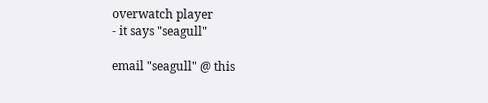overwatch player
- it says "seagull"

email "seagull" @ this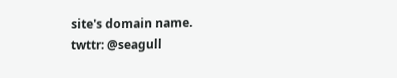site's domain name.
twttr: @seagull